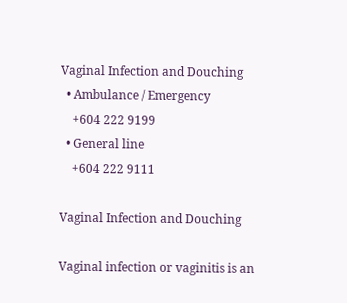Vaginal Infection and Douching
  • Ambulance / Emergency
    +604 222 9199
  • General line
    +604 222 9111

Vaginal Infection and Douching

Vaginal infection or vaginitis is an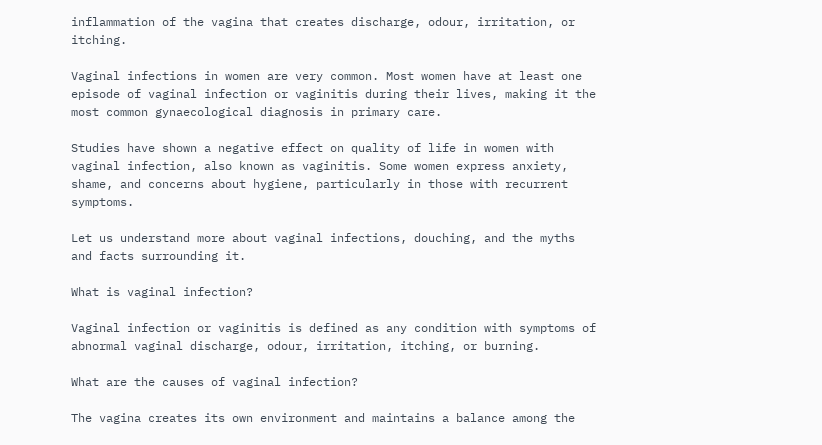inflammation of the vagina that creates discharge, odour, irritation, or itching.

Vaginal infections in women are very common. Most women have at least one episode of vaginal infection or vaginitis during their lives, making it the most common gynaecological diagnosis in primary care.

Studies have shown a negative effect on quality of life in women with vaginal infection, also known as vaginitis. Some women express anxiety, shame, and concerns about hygiene, particularly in those with recurrent symptoms.

Let us understand more about vaginal infections, douching, and the myths and facts surrounding it.

What is vaginal infection?

Vaginal infection or vaginitis is defined as any condition with symptoms of abnormal vaginal discharge, odour, irritation, itching, or burning.

What are the causes of vaginal infection?

The vagina creates its own environment and maintains a balance among the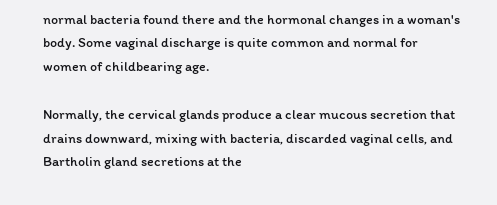normal bacteria found there and the hormonal changes in a woman's body. Some vaginal discharge is quite common and normal for women of childbearing age.

Normally, the cervical glands produce a clear mucous secretion that drains downward, mixing with bacteria, discarded vaginal cells, and Bartholin gland secretions at the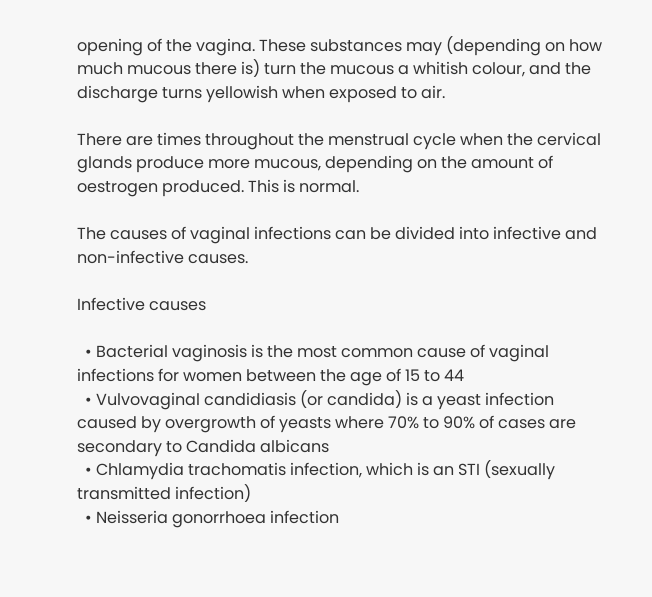opening of the vagina. These substances may (depending on how much mucous there is) turn the mucous a whitish colour, and the discharge turns yellowish when exposed to air.

There are times throughout the menstrual cycle when the cervical glands produce more mucous, depending on the amount of oestrogen produced. This is normal.

The causes of vaginal infections can be divided into infective and non-infective causes.

Infective causes

  • Bacterial vaginosis is the most common cause of vaginal infections for women between the age of 15 to 44
  • Vulvovaginal candidiasis (or candida) is a yeast infection caused by overgrowth of yeasts where 70% to 90% of cases are secondary to Candida albicans
  • Chlamydia trachomatis infection, which is an STI (sexually transmitted infection)
  • Neisseria gonorrhoea infection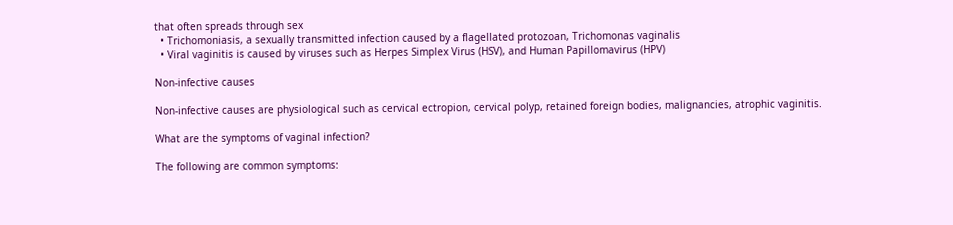that often spreads through sex
  • Trichomoniasis, a sexually transmitted infection caused by a flagellated protozoan, Trichomonas vaginalis
  • Viral vaginitis is caused by viruses such as Herpes Simplex Virus (HSV), and Human Papillomavirus (HPV)

Non-infective causes

Non-infective causes are physiological such as cervical ectropion, cervical polyp, retained foreign bodies, malignancies, atrophic vaginitis.

What are the symptoms of vaginal infection?

The following are common symptoms: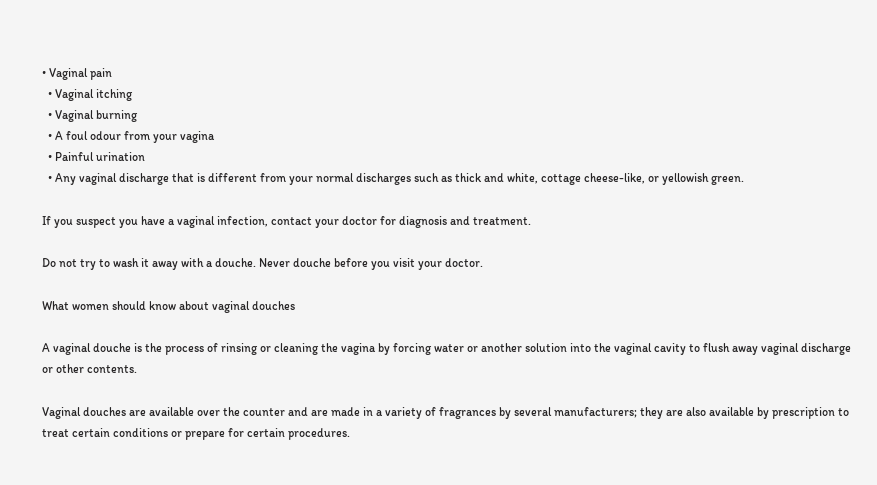• Vaginal pain
  • Vaginal itching
  • Vaginal burning
  • A foul odour from your vagina
  • Painful urination
  • Any vaginal discharge that is different from your normal discharges such as thick and white, cottage cheese-like, or yellowish green.

If you suspect you have a vaginal infection, contact your doctor for diagnosis and treatment.

Do not try to wash it away with a douche. Never douche before you visit your doctor.

What women should know about vaginal douches

A vaginal douche is the process of rinsing or cleaning the vagina by forcing water or another solution into the vaginal cavity to flush away vaginal discharge or other contents.

Vaginal douches are available over the counter and are made in a variety of fragrances by several manufacturers; they are also available by prescription to treat certain conditions or prepare for certain procedures.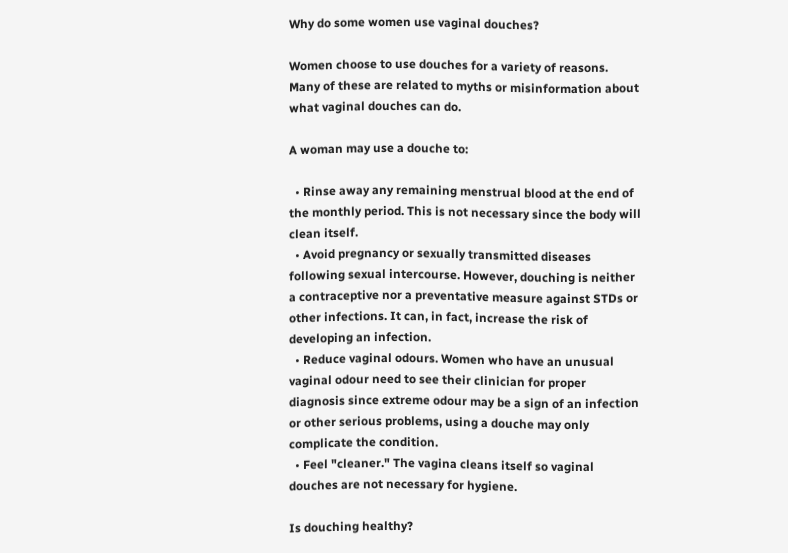Why do some women use vaginal douches?

Women choose to use douches for a variety of reasons. Many of these are related to myths or misinformation about what vaginal douches can do.

A woman may use a douche to:

  • Rinse away any remaining menstrual blood at the end of the monthly period. This is not necessary since the body will clean itself.
  • Avoid pregnancy or sexually transmitted diseases following sexual intercourse. However, douching is neither a contraceptive nor a preventative measure against STDs or other infections. It can, in fact, increase the risk of developing an infection.
  • Reduce vaginal odours. Women who have an unusual vaginal odour need to see their clinician for proper diagnosis since extreme odour may be a sign of an infection or other serious problems, using a douche may only complicate the condition.
  • Feel "cleaner." The vagina cleans itself so vaginal douches are not necessary for hygiene.

Is douching healthy?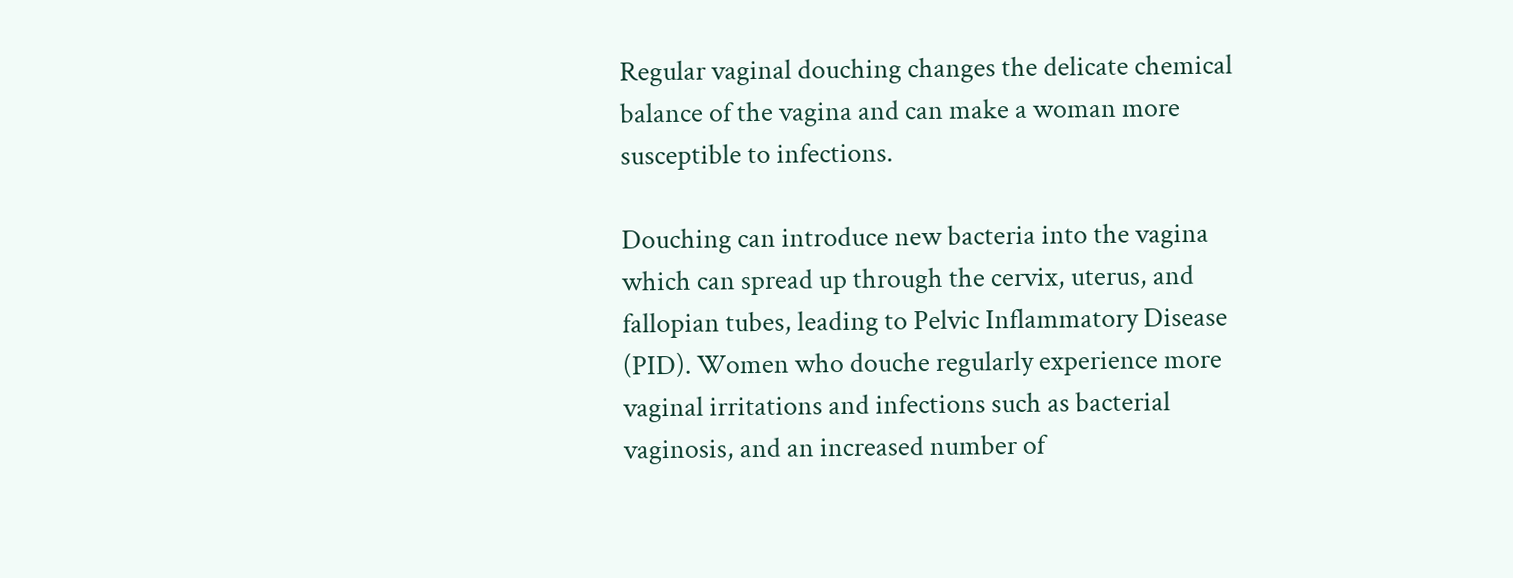Regular vaginal douching changes the delicate chemical balance of the vagina and can make a woman more susceptible to infections.

Douching can introduce new bacteria into the vagina which can spread up through the cervix, uterus, and fallopian tubes, leading to Pelvic Inflammatory Disease (PID). Women who douche regularly experience more vaginal irritations and infections such as bacterial vaginosis, and an increased number of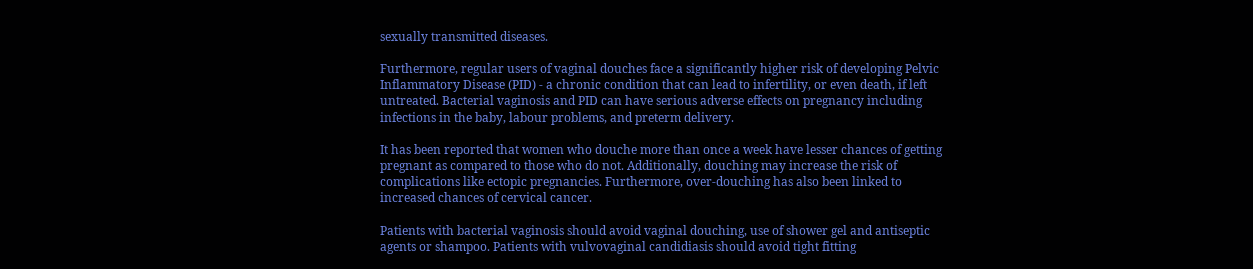sexually transmitted diseases.

Furthermore, regular users of vaginal douches face a significantly higher risk of developing Pelvic Inflammatory Disease (PID) - a chronic condition that can lead to infertility, or even death, if left untreated. Bacterial vaginosis and PID can have serious adverse effects on pregnancy including infections in the baby, labour problems, and preterm delivery.

It has been reported that women who douche more than once a week have lesser chances of getting pregnant as compared to those who do not. Additionally, douching may increase the risk of complications like ectopic pregnancies. Furthermore, over-douching has also been linked to increased chances of cervical cancer.

Patients with bacterial vaginosis should avoid vaginal douching, use of shower gel and antiseptic agents or shampoo. Patients with vulvovaginal candidiasis should avoid tight fitting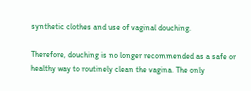synthetic clothes and use of vaginal douching.

Therefore, douching is no longer recommended as a safe or healthy way to routinely clean the vagina. The only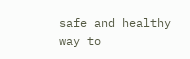safe and healthy way to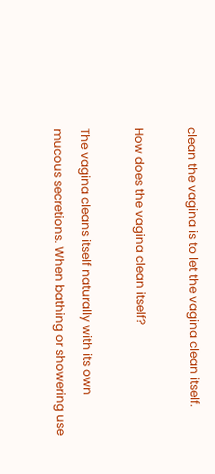clean the vagina is to let the vagina clean itself.

How does the vagina clean itself?

The vagina cleans itself naturally with its own mucous secretions. When bathing or showering use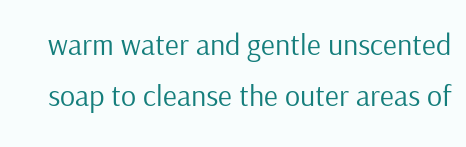warm water and gentle unscented soap to cleanse the outer areas of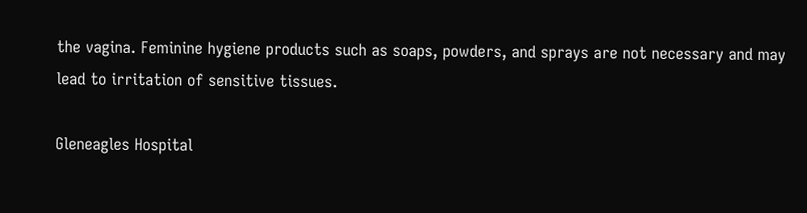the vagina. Feminine hygiene products such as soaps, powders, and sprays are not necessary and may lead to irritation of sensitive tissues.

Gleneagles Hospital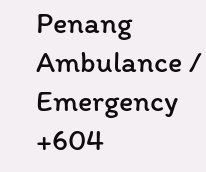Penang
Ambulance / Emergency
+604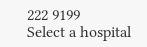222 9199
Select a hospital